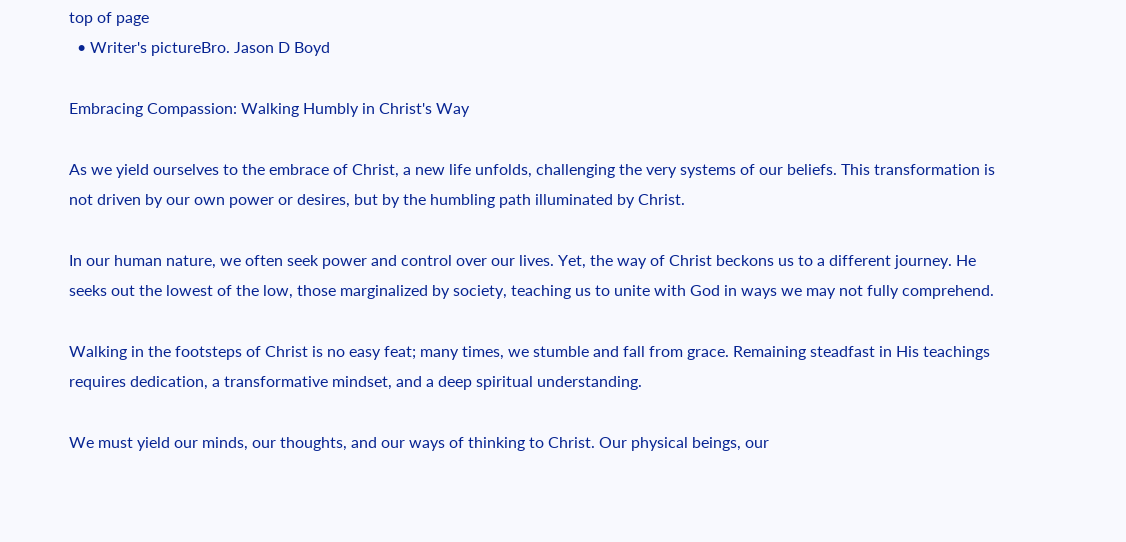top of page
  • Writer's pictureBro. Jason D Boyd

Embracing Compassion: Walking Humbly in Christ's Way

As we yield ourselves to the embrace of Christ, a new life unfolds, challenging the very systems of our beliefs. This transformation is not driven by our own power or desires, but by the humbling path illuminated by Christ.

In our human nature, we often seek power and control over our lives. Yet, the way of Christ beckons us to a different journey. He seeks out the lowest of the low, those marginalized by society, teaching us to unite with God in ways we may not fully comprehend.

Walking in the footsteps of Christ is no easy feat; many times, we stumble and fall from grace. Remaining steadfast in His teachings requires dedication, a transformative mindset, and a deep spiritual understanding.

We must yield our minds, our thoughts, and our ways of thinking to Christ. Our physical beings, our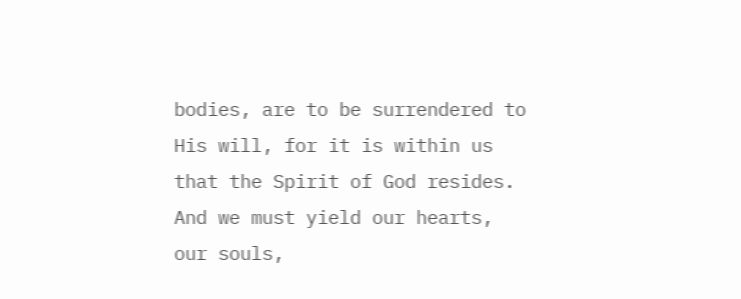bodies, are to be surrendered to His will, for it is within us that the Spirit of God resides. And we must yield our hearts, our souls,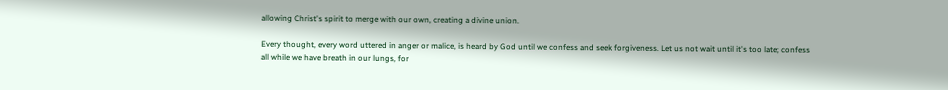allowing Christ's spirit to merge with our own, creating a divine union.

Every thought, every word uttered in anger or malice, is heard by God until we confess and seek forgiveness. Let us not wait until it's too late; confess all while we have breath in our lungs, for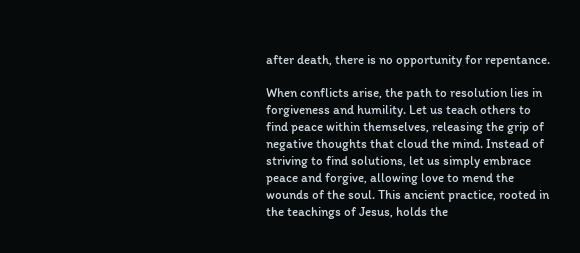after death, there is no opportunity for repentance.

When conflicts arise, the path to resolution lies in forgiveness and humility. Let us teach others to find peace within themselves, releasing the grip of negative thoughts that cloud the mind. Instead of striving to find solutions, let us simply embrace peace and forgive, allowing love to mend the wounds of the soul. This ancient practice, rooted in the teachings of Jesus, holds the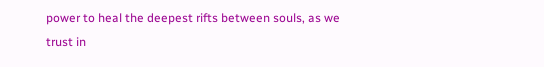power to heal the deepest rifts between souls, as we trust in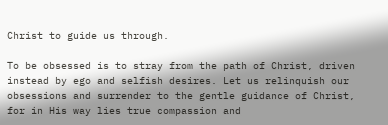Christ to guide us through.

To be obsessed is to stray from the path of Christ, driven instead by ego and selfish desires. Let us relinquish our obsessions and surrender to the gentle guidance of Christ, for in His way lies true compassion and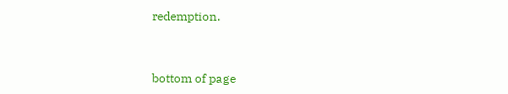redemption.



bottom of page